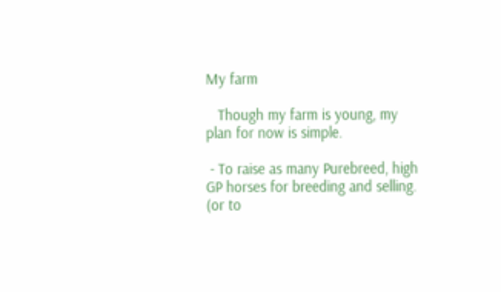My farm

   Though my farm is young, my plan for now is simple.

 - To raise as many Purebreed, high GP horses for breeding and selling.
(or to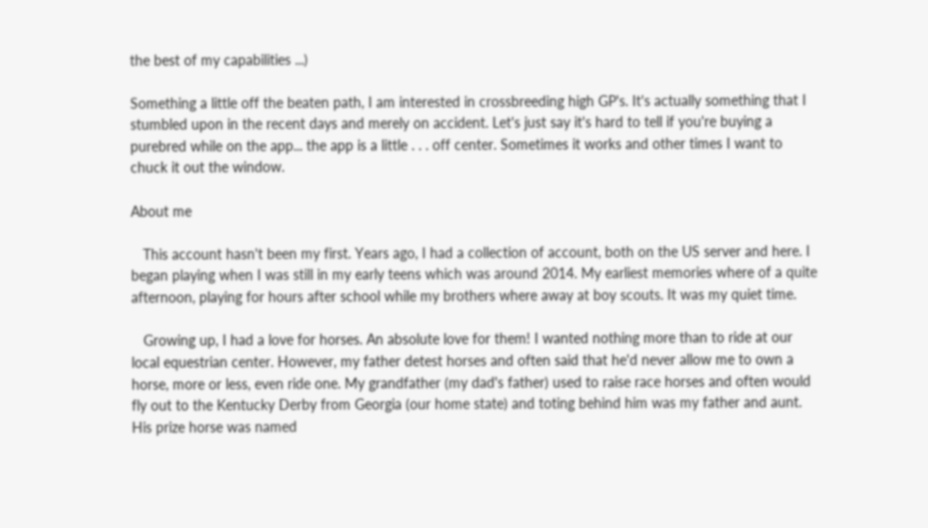the best of my capabilities ...)

Something a little off the beaten path, I am interested in crossbreeding high GP's. It's actually something that I stumbled upon in the recent days and merely on accident. Let's just say it's hard to tell if you're buying a purebred while on the app... the app is a little . . . off center. Sometimes it works and other times I want to chuck it out the window.

About me

   This account hasn't been my first. Years ago, I had a collection of account, both on the US server and here. I began playing when I was still in my early teens which was around 2014. My earliest memories where of a quite afternoon, playing for hours after school while my brothers where away at boy scouts. It was my quiet time.

   Growing up, I had a love for horses. An absolute love for them! I wanted nothing more than to ride at our local equestrian center. However, my father detest horses and often said that he'd never allow me to own a horse, more or less, even ride one. My grandfather (my dad's father) used to raise race horses and often would fly out to the Kentucky Derby from Georgia (our home state) and toting behind him was my father and aunt. His prize horse was named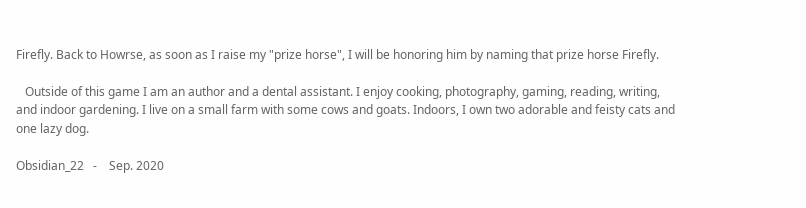Firefly. Back to Howrse, as soon as I raise my "prize horse", I will be honoring him by naming that prize horse Firefly.

   Outside of this game I am an author and a dental assistant. I enjoy cooking, photography, gaming, reading, writing, and indoor gardening. I live on a small farm with some cows and goats. Indoors, I own two adorable and feisty cats and one lazy dog.

Obsidian_22   -    Sep. 2020